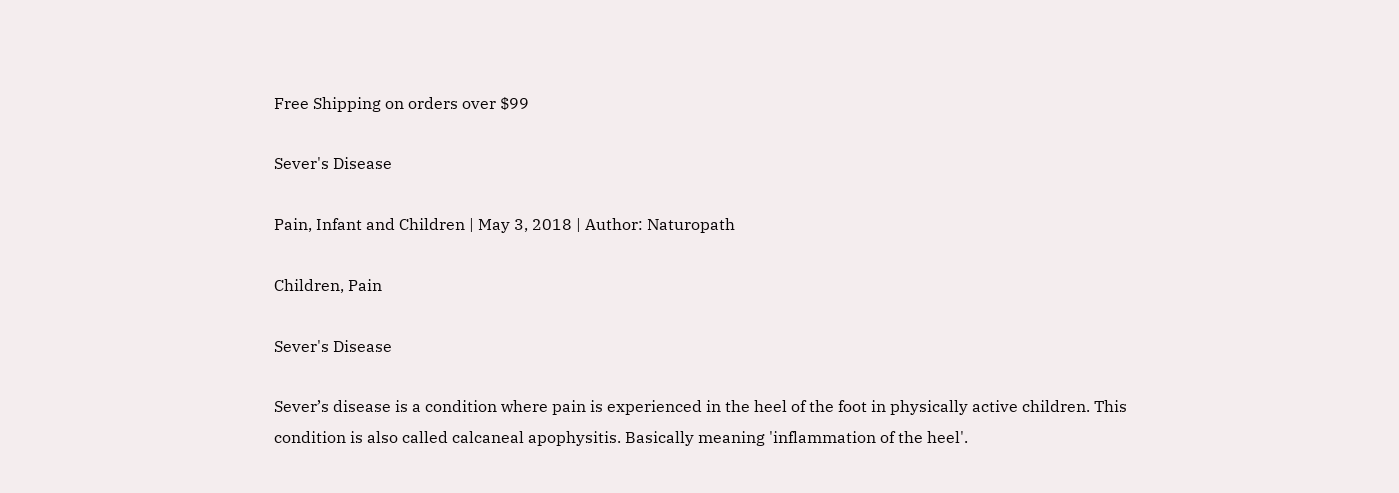Free Shipping on orders over $99

Sever's Disease

Pain, Infant and Children | May 3, 2018 | Author: Naturopath

Children, Pain

Sever's Disease

Sever’s disease is a condition where pain is experienced in the heel of the foot in physically active children. This condition is also called calcaneal apophysitis. Basically meaning 'inflammation of the heel'.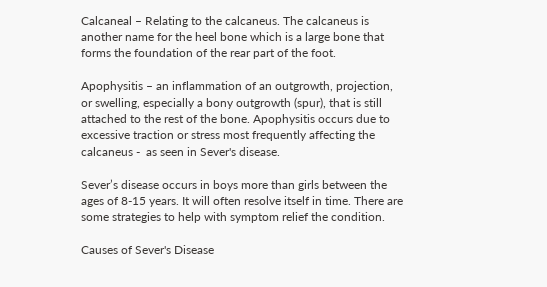Calcaneal – Relating to the calcaneus. The calcaneus is another name for the heel bone which is a large bone that forms the foundation of the rear part of the foot.

Apophysitis – an inflammation of an outgrowth, projection, or swelling, especially a bony outgrowth (spur), that is still attached to the rest of the bone. Apophysitis occurs due to excessive traction or stress most frequently affecting the calcaneus -  as seen in Sever's disease.

Sever’s disease occurs in boys more than girls between the ages of 8-15 years. It will often resolve itself in time. There are some strategies to help with symptom relief the condition.

Causes of Sever's Disease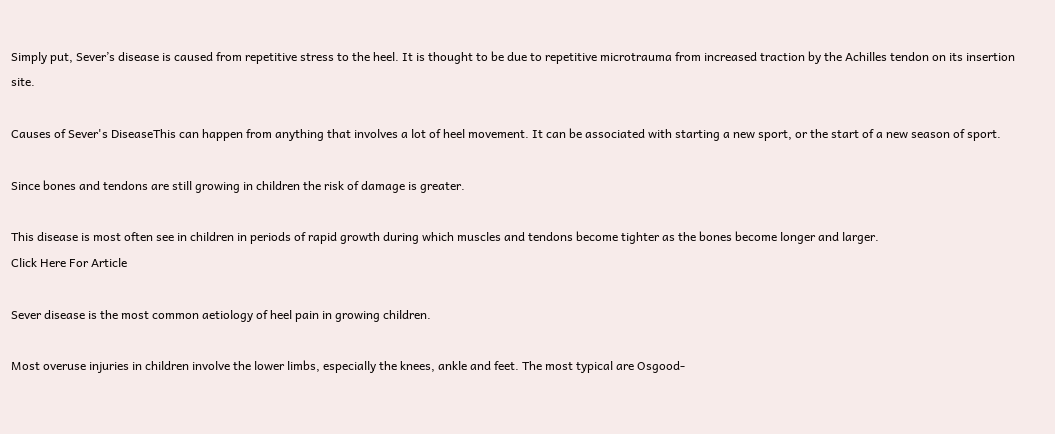Simply put, Sever’s disease is caused from repetitive stress to the heel. It is thought to be due to repetitive microtrauma from increased traction by the Achilles tendon on its insertion site.

Causes of Sever's DiseaseThis can happen from anything that involves a lot of heel movement. It can be associated with starting a new sport, or the start of a new season of sport.

Since bones and tendons are still growing in children the risk of damage is greater.

This disease is most often see in children in periods of rapid growth during which muscles and tendons become tighter as the bones become longer and larger.
Click Here For Article

Sever disease is the most common aetiology of heel pain in growing children.

Most overuse injuries in children involve the lower limbs, especially the knees, ankle and feet. The most typical are Osgood-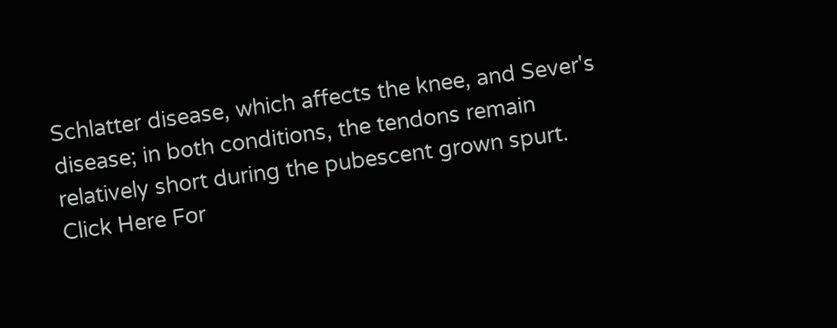Schlatter disease, which affects the knee, and Sever's disease; in both conditions, the tendons remain relatively short during the pubescent grown spurt.
Click Here For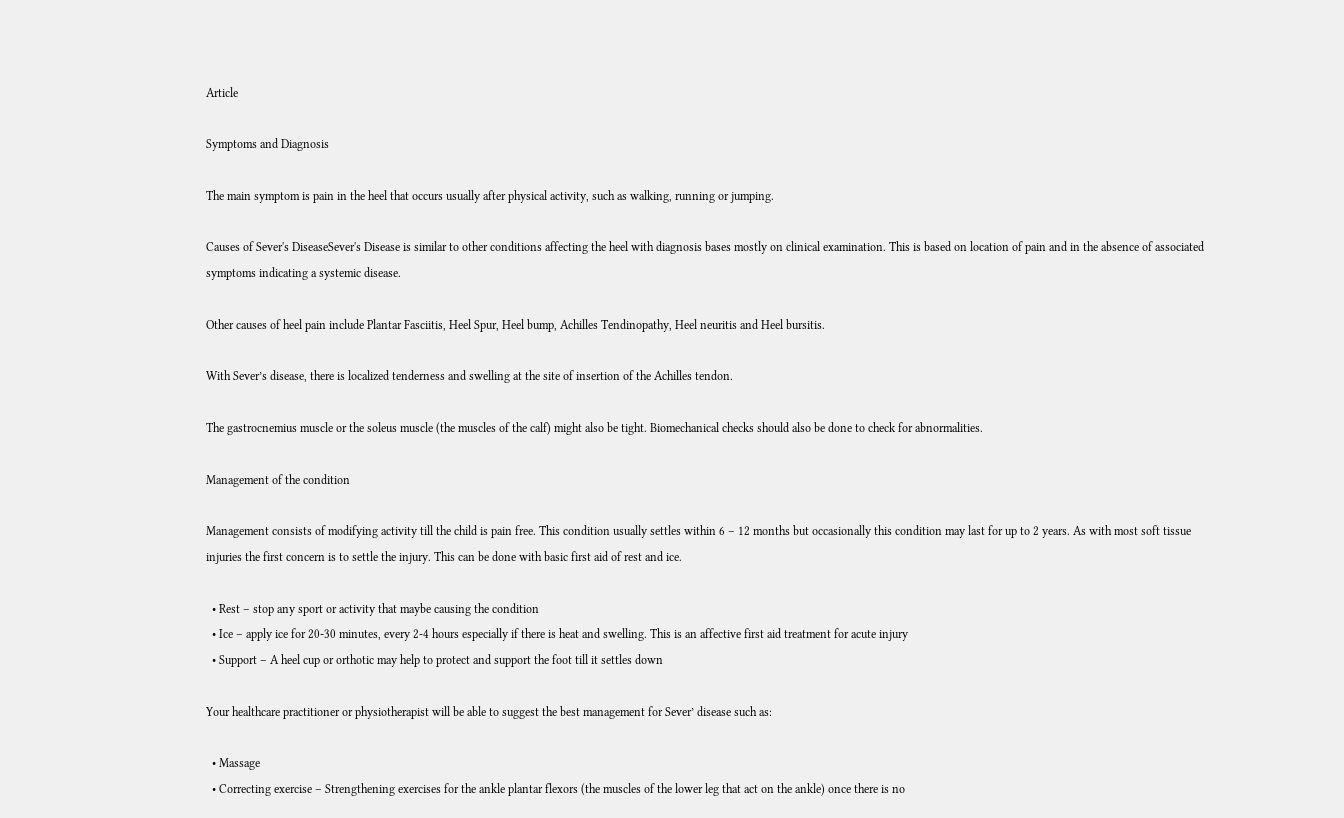Article

Symptoms and Diagnosis

The main symptom is pain in the heel that occurs usually after physical activity, such as walking, running or jumping.

Causes of Sever's DiseaseSever's Disease is similar to other conditions affecting the heel with diagnosis bases mostly on clinical examination. This is based on location of pain and in the absence of associated symptoms indicating a systemic disease.

Other causes of heel pain include Plantar Fasciitis, Heel Spur, Heel bump, Achilles Tendinopathy, Heel neuritis and Heel bursitis.

With Sever’s disease, there is localized tenderness and swelling at the site of insertion of the Achilles tendon.

The gastrocnemius muscle or the soleus muscle (the muscles of the calf) might also be tight. Biomechanical checks should also be done to check for abnormalities.

Management of the condition

Management consists of modifying activity till the child is pain free. This condition usually settles within 6 – 12 months but occasionally this condition may last for up to 2 years. As with most soft tissue injuries the first concern is to settle the injury. This can be done with basic first aid of rest and ice.

  • Rest – stop any sport or activity that maybe causing the condition
  • Ice – apply ice for 20-30 minutes, every 2-4 hours especially if there is heat and swelling. This is an affective first aid treatment for acute injury
  • Support – A heel cup or orthotic may help to protect and support the foot till it settles down

Your healthcare practitioner or physiotherapist will be able to suggest the best management for Sever’ disease such as:

  • Massage
  • Correcting exercise – Strengthening exercises for the ankle plantar flexors (the muscles of the lower leg that act on the ankle) once there is no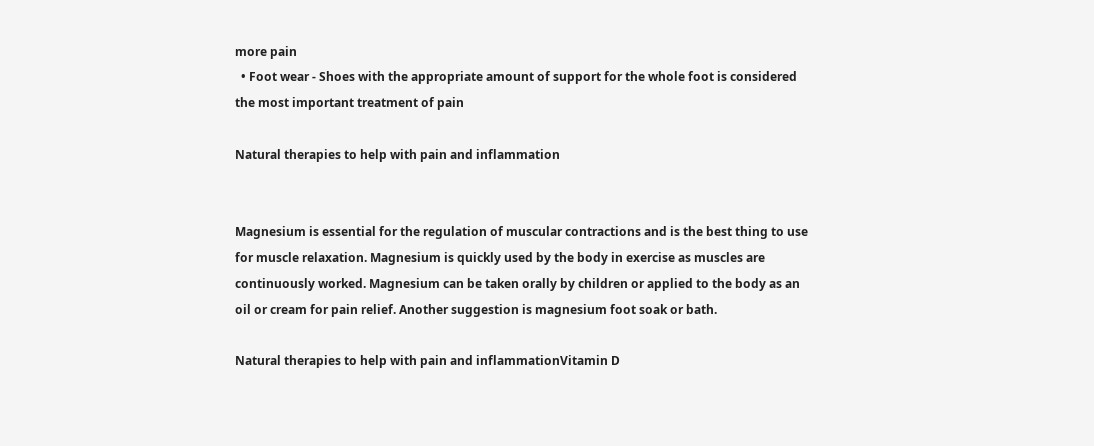more pain
  • Foot wear - Shoes with the appropriate amount of support for the whole foot is considered the most important treatment of pain

Natural therapies to help with pain and inflammation


Magnesium is essential for the regulation of muscular contractions and is the best thing to use for muscle relaxation. Magnesium is quickly used by the body in exercise as muscles are continuously worked. Magnesium can be taken orally by children or applied to the body as an oil or cream for pain relief. Another suggestion is magnesium foot soak or bath.

Natural therapies to help with pain and inflammationVitamin D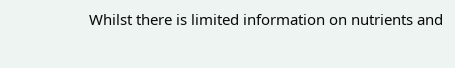Whilst there is limited information on nutrients and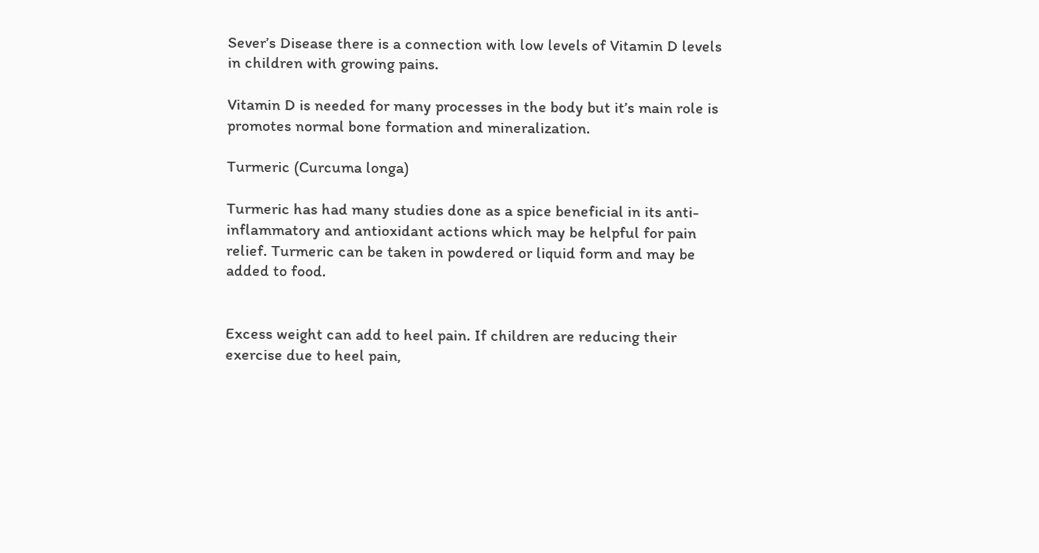Sever’s Disease there is a connection with low levels of Vitamin D levels in children with growing pains.

Vitamin D is needed for many processes in the body but it’s main role is promotes normal bone formation and mineralization.

Turmeric (Curcuma longa)

Turmeric has had many studies done as a spice beneficial in its anti-inflammatory and antioxidant actions which may be helpful for pain relief. Turmeric can be taken in powdered or liquid form and may be added to food.


Excess weight can add to heel pain. If children are reducing their exercise due to heel pain,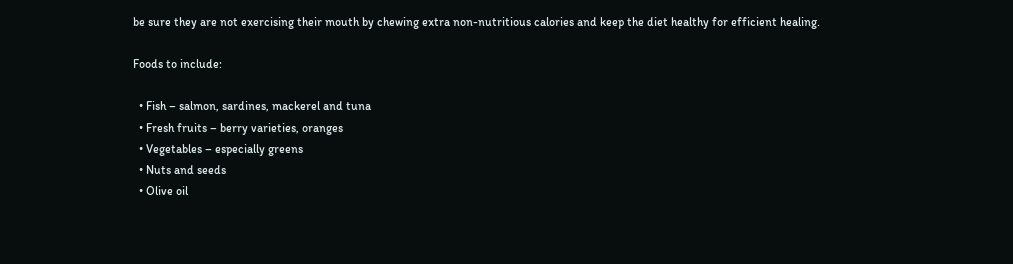be sure they are not exercising their mouth by chewing extra non-nutritious calories and keep the diet healthy for efficient healing.

Foods to include:

  • Fish – salmon, sardines, mackerel and tuna
  • Fresh fruits – berry varieties, oranges
  • Vegetables – especially greens
  • Nuts and seeds
  • Olive oil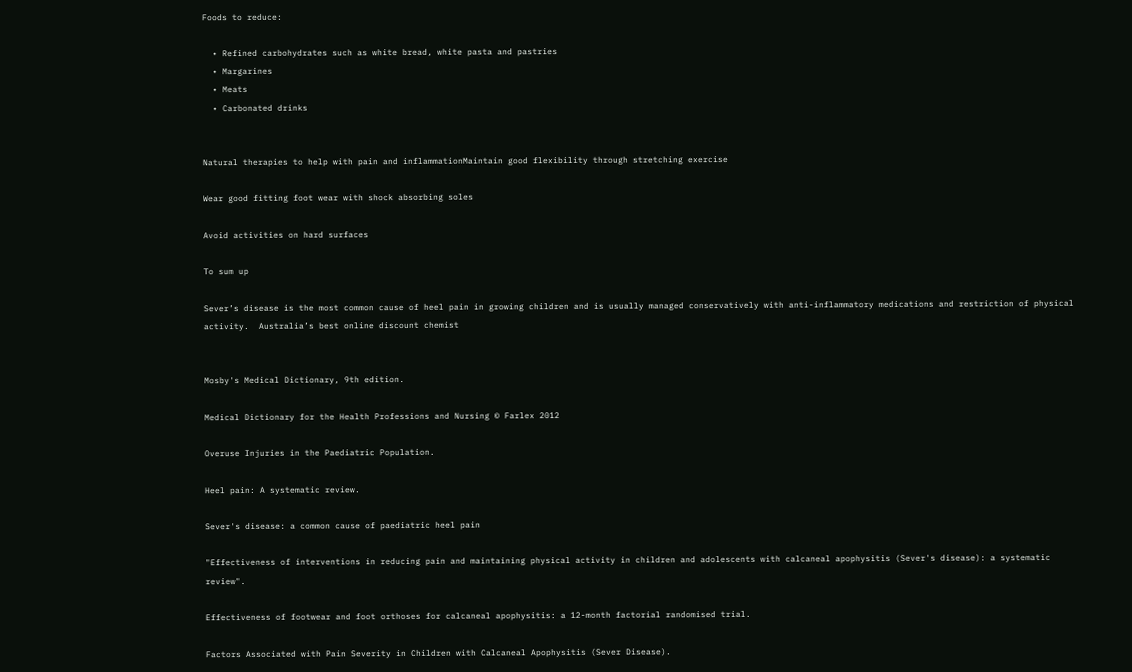Foods to reduce:

  • Refined carbohydrates such as white bread, white pasta and pastries
  • Margarines
  • Meats
  • Carbonated drinks


Natural therapies to help with pain and inflammationMaintain good flexibility through stretching exercise

Wear good fitting foot wear with shock absorbing soles

Avoid activities on hard surfaces

To sum up

Sever’s disease is the most common cause of heel pain in growing children and is usually managed conservatively with anti-inflammatory medications and restriction of physical activity.  Australia’s best online discount chemist


Mosby's Medical Dictionary, 9th edition.

Medical Dictionary for the Health Professions and Nursing © Farlex 2012

Overuse Injuries in the Paediatric Population.

Heel pain: A systematic review.

Sever's disease: a common cause of paediatric heel pain

"Effectiveness of interventions in reducing pain and maintaining physical activity in children and adolescents with calcaneal apophysitis (Sever's disease): a systematic review".

Effectiveness of footwear and foot orthoses for calcaneal apophysitis: a 12-month factorial randomised trial.

Factors Associated with Pain Severity in Children with Calcaneal Apophysitis (Sever Disease).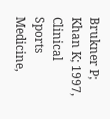Brukner P; Khan K; 1997, Clinical Sports Medicine,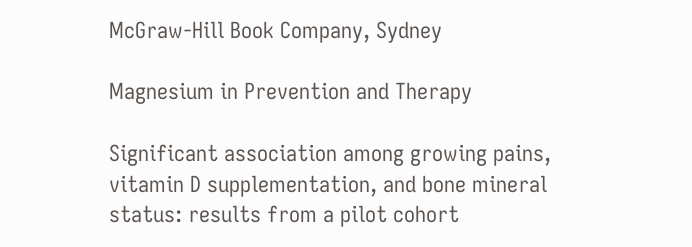McGraw-Hill Book Company, Sydney

Magnesium in Prevention and Therapy

Significant association among growing pains, vitamin D supplementation, and bone mineral status: results from a pilot cohort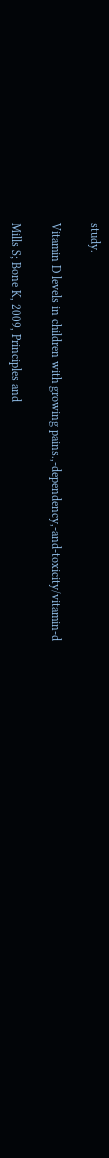study.

Vitamin D levels in children with growing pains.,-dependency,-and-toxicity/vitamin-d

Mills S; Bone K, 2009, Principles and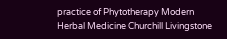practice of Phytotherapy Modern Herbal Medicine Churchill Livingstone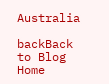Australia

backBack to Blog Home